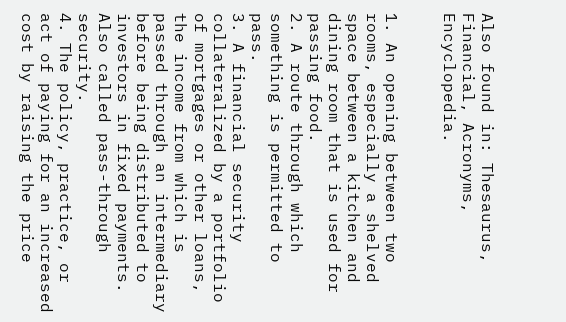Also found in: Thesaurus, Financial, Acronyms, Encyclopedia.


1. An opening between two rooms, especially a shelved space between a kitchen and dining room that is used for passing food.
2. A route through which something is permitted to pass.
3. A financial security collateralized by a portfolio of mortgages or other loans, the income from which is passed through an intermediary before being distributed to investors in fixed payments. Also called pass-through security.
4. The policy, practice, or act of paying for an increased cost by raising the price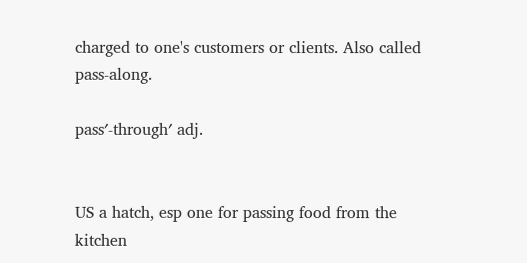charged to one's customers or clients. Also called pass-along.

pass′-through′ adj.


US a hatch, esp one for passing food from the kitchen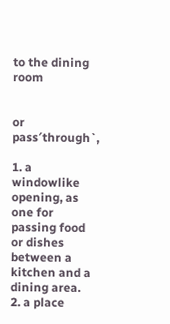to the dining room


or pass′through`,

1. a windowlike opening, as one for passing food or dishes between a kitchen and a dining area.
2. a place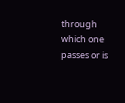through which one passes or is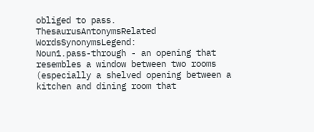obliged to pass.
ThesaurusAntonymsRelated WordsSynonymsLegend:
Noun1.pass-through - an opening that resembles a window between two rooms (especially a shelved opening between a kitchen and dining room that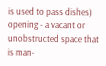is used to pass dishes)
opening - a vacant or unobstructed space that is man-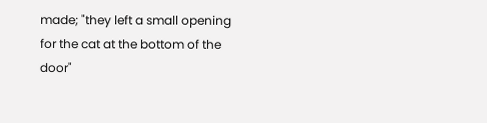made; "they left a small opening for the cat at the bottom of the door"